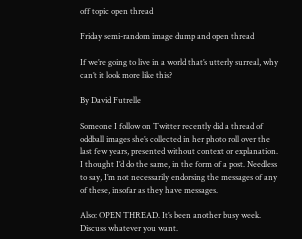off topic open thread

Friday semi-random image dump and open thread

If we’re going to live in a world that’s utterly surreal, why can’t it look more like this?

By David Futrelle

Someone I follow on Twitter recently did a thread of oddball images she’s collected in her photo roll over the last few years, presented without context or explanation. I thought I’d do the same, in the form of a post. Needless to say, I’m not necessarily endorsing the messages of any of these, insofar as they have messages.

Also: OPEN THREAD. It’s been another busy week. Discuss whatever you want.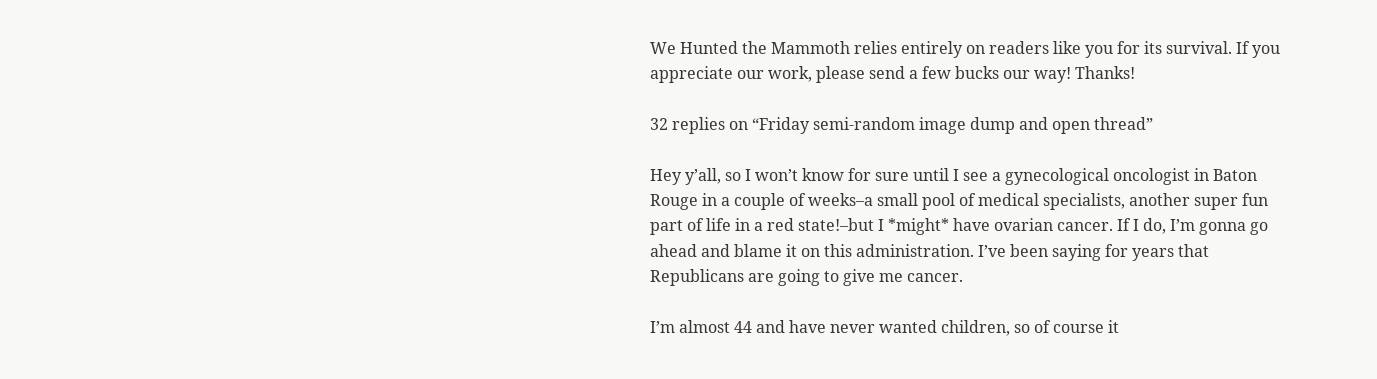We Hunted the Mammoth relies entirely on readers like you for its survival. If you appreciate our work, please send a few bucks our way! Thanks!

32 replies on “Friday semi-random image dump and open thread”

Hey y’all, so I won’t know for sure until I see a gynecological oncologist in Baton Rouge in a couple of weeks–a small pool of medical specialists, another super fun part of life in a red state!–but I *might* have ovarian cancer. If I do, I’m gonna go ahead and blame it on this administration. I’ve been saying for years that Republicans are going to give me cancer.

I’m almost 44 and have never wanted children, so of course it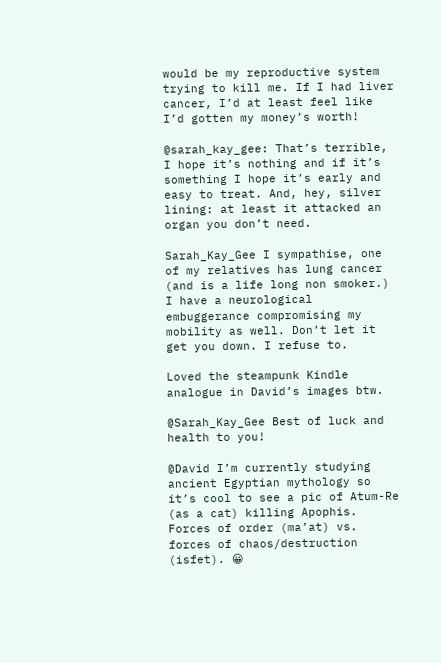would be my reproductive system trying to kill me. If I had liver cancer, I’d at least feel like I’d gotten my money’s worth!

@sarah_kay_gee: That’s terrible, I hope it’s nothing and if it’s something I hope it’s early and easy to treat. And, hey, silver lining: at least it attacked an organ you don’t need.

Sarah_Kay_Gee I sympathise, one of my relatives has lung cancer (and is a life long non smoker.) I have a neurological embuggerance compromising my mobility as well. Don’t let it get you down. I refuse to.

Loved the steampunk Kindle analogue in David’s images btw.

@Sarah_Kay_Gee Best of luck and health to you!

@David I’m currently studying ancient Egyptian mythology so it’s cool to see a pic of Atum-Re (as a cat) killing Apophis. Forces of order (ma’at) vs. forces of chaos/destruction (isfet). 😀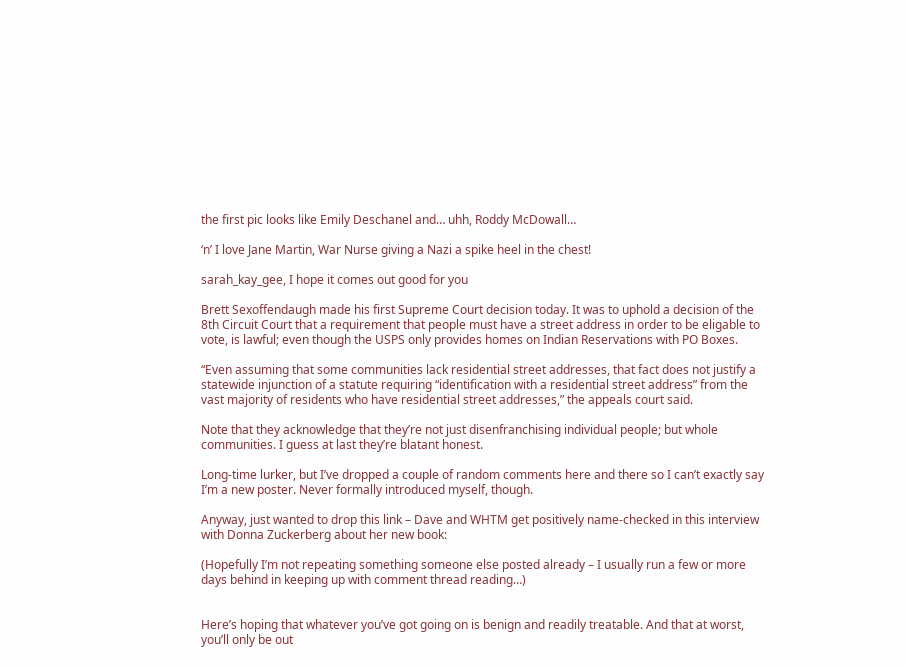the first pic looks like Emily Deschanel and… uhh, Roddy McDowall…

‘n’ I love Jane Martin, War Nurse giving a Nazi a spike heel in the chest!

sarah_kay_gee, I hope it comes out good for you

Brett Sexoffendaugh made his first Supreme Court decision today. It was to uphold a decision of the 8th Circuit Court that a requirement that people must have a street address in order to be eligable to vote, is lawful; even though the USPS only provides homes on Indian Reservations with PO Boxes.

“Even assuming that some communities lack residential street addresses, that fact does not justify a statewide injunction of a statute requiring “identification with a residential street address” from the vast majority of residents who have residential street addresses,” the appeals court said.

Note that they acknowledge that they’re not just disenfranchising individual people; but whole communities. I guess at last they’re blatant honest.

Long-time lurker, but I’ve dropped a couple of random comments here and there so I can’t exactly say I’m a new poster. Never formally introduced myself, though.

Anyway, just wanted to drop this link – Dave and WHTM get positively name-checked in this interview with Donna Zuckerberg about her new book:

(Hopefully I’m not repeating something someone else posted already – I usually run a few or more days behind in keeping up with comment thread reading…)


Here’s hoping that whatever you’ve got going on is benign and readily treatable. And that at worst, you’ll only be out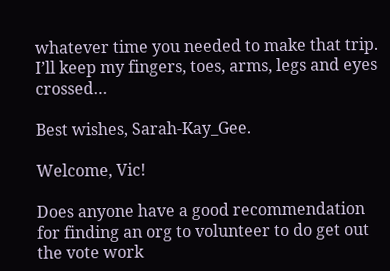whatever time you needed to make that trip. I’ll keep my fingers, toes, arms, legs and eyes crossed…

Best wishes, Sarah-Kay_Gee.

Welcome, Vic!

Does anyone have a good recommendation for finding an org to volunteer to do get out the vote work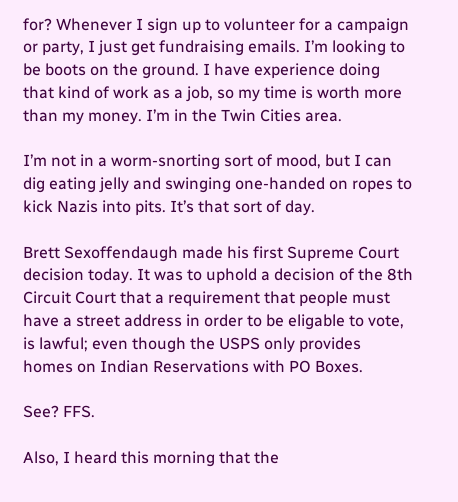for? Whenever I sign up to volunteer for a campaign or party, I just get fundraising emails. I’m looking to be boots on the ground. I have experience doing that kind of work as a job, so my time is worth more than my money. I’m in the Twin Cities area.

I’m not in a worm-snorting sort of mood, but I can dig eating jelly and swinging one-handed on ropes to kick Nazis into pits. It’s that sort of day.

Brett Sexoffendaugh made his first Supreme Court decision today. It was to uphold a decision of the 8th Circuit Court that a requirement that people must have a street address in order to be eligable to vote, is lawful; even though the USPS only provides homes on Indian Reservations with PO Boxes.

See? FFS.

Also, I heard this morning that the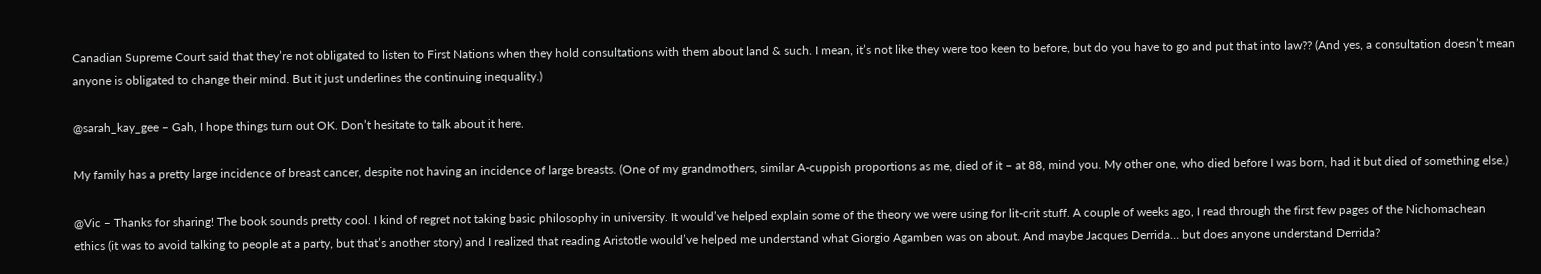Canadian Supreme Court said that they’re not obligated to listen to First Nations when they hold consultations with them about land & such. I mean, it’s not like they were too keen to before, but do you have to go and put that into law?? (And yes, a consultation doesn’t mean anyone is obligated to change their mind. But it just underlines the continuing inequality.)

@sarah_kay_gee – Gah, I hope things turn out OK. Don’t hesitate to talk about it here.

My family has a pretty large incidence of breast cancer, despite not having an incidence of large breasts. (One of my grandmothers, similar A-cuppish proportions as me, died of it – at 88, mind you. My other one, who died before I was born, had it but died of something else.)

@Vic – Thanks for sharing! The book sounds pretty cool. I kind of regret not taking basic philosophy in university. It would’ve helped explain some of the theory we were using for lit-crit stuff. A couple of weeks ago, I read through the first few pages of the Nichomachean ethics (it was to avoid talking to people at a party, but that’s another story) and I realized that reading Aristotle would’ve helped me understand what Giorgio Agamben was on about. And maybe Jacques Derrida… but does anyone understand Derrida?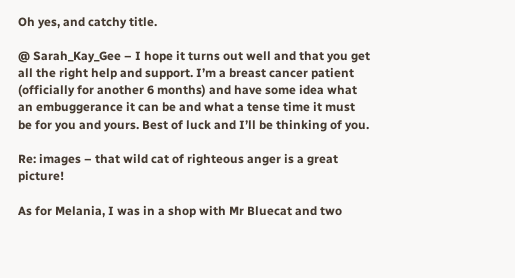Oh yes, and catchy title.

@ Sarah_Kay_Gee – I hope it turns out well and that you get all the right help and support. I’m a breast cancer patient (officially for another 6 months) and have some idea what an embuggerance it can be and what a tense time it must be for you and yours. Best of luck and I’ll be thinking of you.

Re: images – that wild cat of righteous anger is a great picture!

As for Melania, I was in a shop with Mr Bluecat and two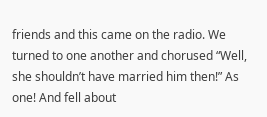friends and this came on the radio. We turned to one another and chorused “Well, she shouldn’t have married him then!” As one! And fell about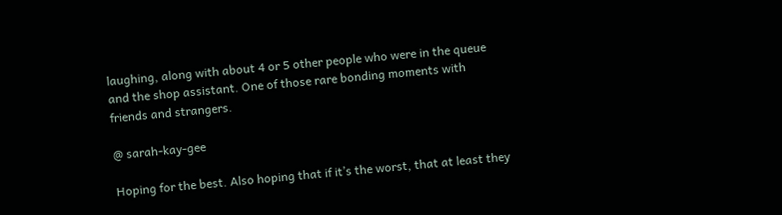laughing, along with about 4 or 5 other people who were in the queue and the shop assistant. One of those rare bonding moments with friends and strangers.

@ sarah-kay-gee

Hoping for the best. Also hoping that if it’s the worst, that at least they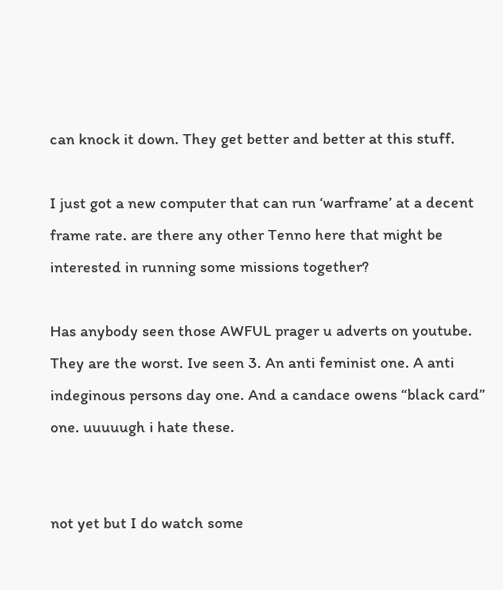can knock it down. They get better and better at this stuff.

I just got a new computer that can run ‘warframe’ at a decent frame rate. are there any other Tenno here that might be interested in running some missions together?

Has anybody seen those AWFUL prager u adverts on youtube. They are the worst. Ive seen 3. An anti feminist one. A anti indeginous persons day one. And a candace owens “black card” one. uuuuugh i hate these.


not yet but I do watch some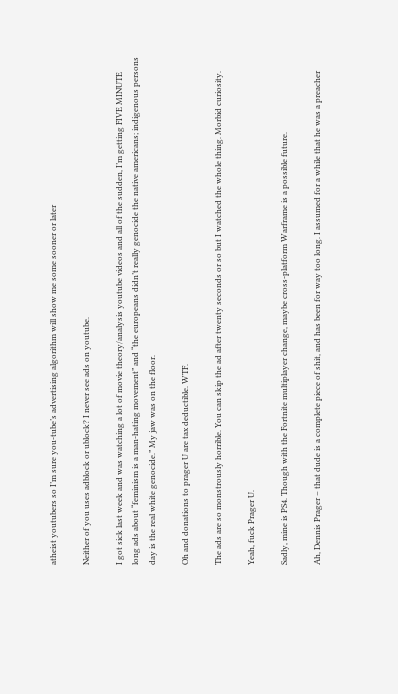atheist youtubers so I’m sure you-tube’s advertising algorithm will show me some sooner or later

Neither of you uses adblock or ublock? I never see ads on youtube.

I got sick last week and was watching a lot of movie theory/analysis youtube videos and all of the sudden, I’m getting FIVE MINUTE long ads about “feminism is a man-hating movement” and “the europeans didn’t really genocide the native americans; indigenous persons day is the real white genocide.” My jaw was on the floor.

Oh and donations to prager U are tax deductible. WTF.

The ads are so monstrously horrible. You can skip the ad after twenty seconds or so but I watched the whole thing. Morbid curiosity.

Yeah, fuck Prager U.

Sadly, mine is PS4. Though with the Fortnite multiplayer change, maybe cross-platform Warframe is a possible future.

Ah, Dennis Prager – that dude is a complete piece of shit, and has been for way too long. I assumed for a while that he was a preacher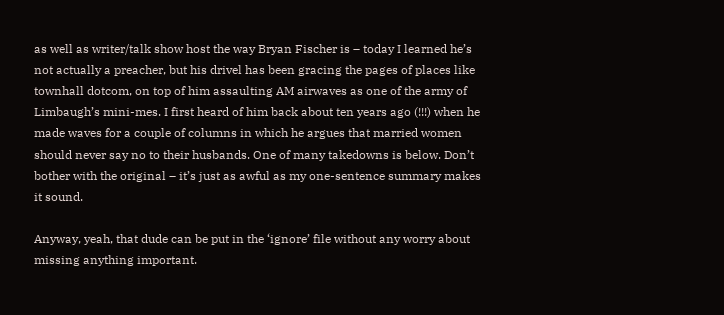as well as writer/talk show host the way Bryan Fischer is – today I learned he’s not actually a preacher, but his drivel has been gracing the pages of places like townhall dotcom, on top of him assaulting AM airwaves as one of the army of Limbaugh’s mini-mes. I first heard of him back about ten years ago (!!!) when he made waves for a couple of columns in which he argues that married women should never say no to their husbands. One of many takedowns is below. Don’t bother with the original – it’s just as awful as my one-sentence summary makes it sound.

Anyway, yeah, that dude can be put in the ‘ignore’ file without any worry about missing anything important.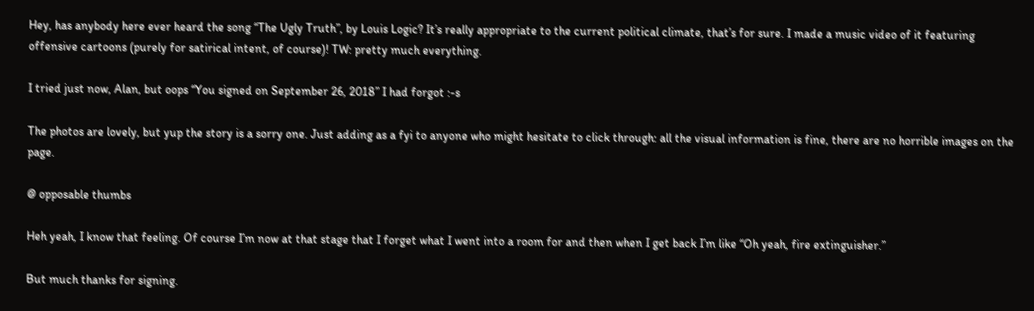Hey, has anybody here ever heard the song “The Ugly Truth”, by Louis Logic? It’s really appropriate to the current political climate, that’s for sure. I made a music video of it featuring offensive cartoons (purely for satirical intent, of course)! TW: pretty much everything.

I tried just now, Alan, but oops “You signed on September 26, 2018” I had forgot :-s

The photos are lovely, but yup the story is a sorry one. Just adding as a fyi to anyone who might hesitate to click through: all the visual information is fine, there are no horrible images on the page.

@ opposable thumbs

Heh yeah, I know that feeling. Of course I’m now at that stage that I forget what I went into a room for and then when I get back I’m like “Oh yeah, fire extinguisher.”

But much thanks for signing.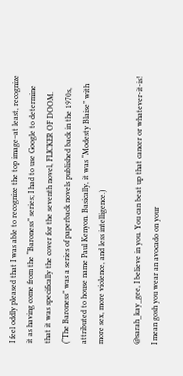I feel oddly pleased that I was able to recognize the top image–at least, recognize it as having come from the “Baroness” series; I had to use Google to determine that it was specifically the cover for the seventh novel, FLICKER OF DOOM. (“The Baroness” was a series of paperback novels published back in the 1970s, attributed to house name Paul Kenyon. Basically, it was “Modesty Blaise” with more sex, more violence, and less intelligence.)

@sarah_kay_gee, I believe in you. You can beat up that cancer or whatever-it-is! I mean gosh you wear an avocado on your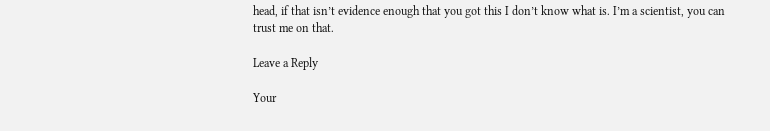head, if that isn’t evidence enough that you got this I don’t know what is. I’m a scientist, you can trust me on that.

Leave a Reply

Your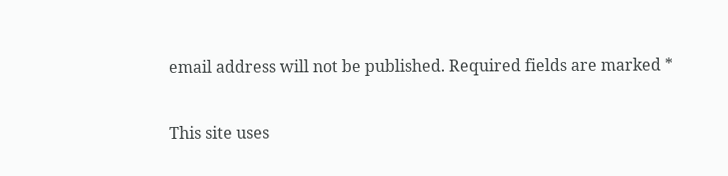email address will not be published. Required fields are marked *

This site uses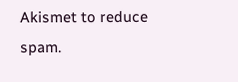Akismet to reduce spam.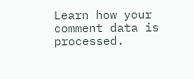Learn how your comment data is processed.